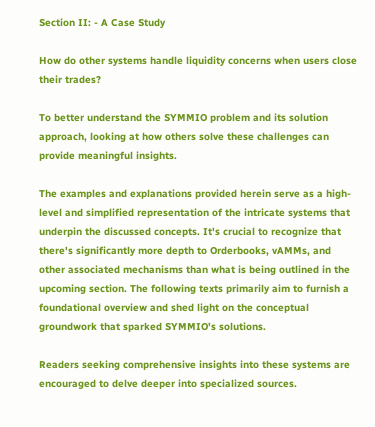Section II: - A Case Study

How do other systems handle liquidity concerns when users close their trades?

To better understand the SYMMIO problem and its solution approach, looking at how others solve these challenges can provide meaningful insights.

The examples and explanations provided herein serve as a high-level and simplified representation of the intricate systems that underpin the discussed concepts. It's crucial to recognize that there's significantly more depth to Orderbooks, vAMMs, and other associated mechanisms than what is being outlined in the upcoming section. The following texts primarily aim to furnish a foundational overview and shed light on the conceptual groundwork that sparked SYMMIO's solutions.

Readers seeking comprehensive insights into these systems are encouraged to delve deeper into specialized sources.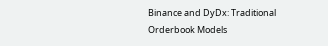Binance and DyDx: Traditional Orderbook Models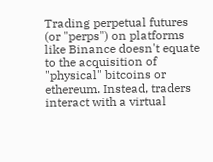Trading perpetual futures (or "perps") on platforms like Binance doesn't equate to the acquisition of "physical" bitcoins or ethereum. Instead, traders interact with a virtual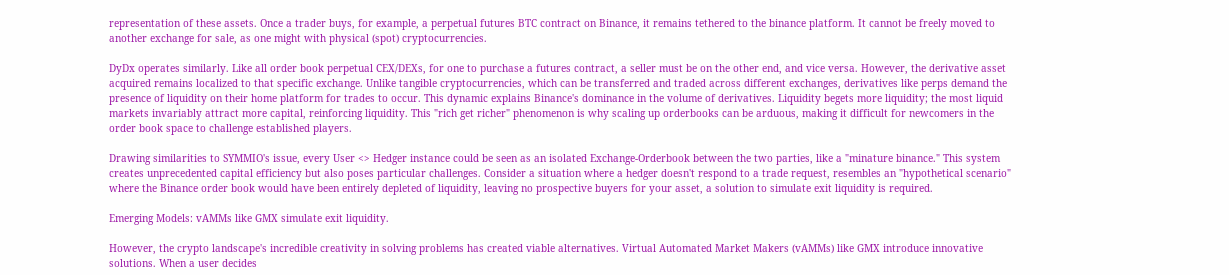representation of these assets. Once a trader buys, for example, a perpetual futures BTC contract on Binance, it remains tethered to the binance platform. It cannot be freely moved to another exchange for sale, as one might with physical (spot) cryptocurrencies.

DyDx operates similarly. Like all order book perpetual CEX/DEXs, for one to purchase a futures contract, a seller must be on the other end, and vice versa. However, the derivative asset acquired remains localized to that specific exchange. Unlike tangible cryptocurrencies, which can be transferred and traded across different exchanges, derivatives like perps demand the presence of liquidity on their home platform for trades to occur. This dynamic explains Binance's dominance in the volume of derivatives. Liquidity begets more liquidity; the most liquid markets invariably attract more capital, reinforcing liquidity. This "rich get richer" phenomenon is why scaling up orderbooks can be arduous, making it difficult for newcomers in the order book space to challenge established players.

Drawing similarities to SYMMIO's issue, every User <> Hedger instance could be seen as an isolated Exchange-Orderbook between the two parties, like a "minature binance." This system creates unprecedented capital efficiency but also poses particular challenges. Consider a situation where a hedger doesn't respond to a trade request, resembles an "hypothetical scenario" where the Binance order book would have been entirely depleted of liquidity, leaving no prospective buyers for your asset, a solution to simulate exit liquidity is required.

Emerging Models: vAMMs like GMX simulate exit liquidity.

However, the crypto landscape's incredible creativity in solving problems has created viable alternatives. Virtual Automated Market Makers (vAMMs) like GMX introduce innovative solutions. When a user decides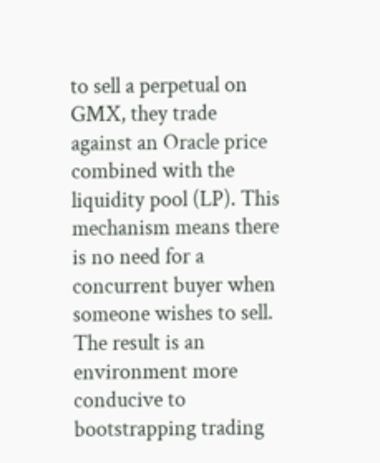to sell a perpetual on GMX, they trade against an Oracle price combined with the liquidity pool (LP). This mechanism means there is no need for a concurrent buyer when someone wishes to sell. The result is an environment more conducive to bootstrapping trading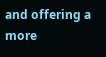and offering a more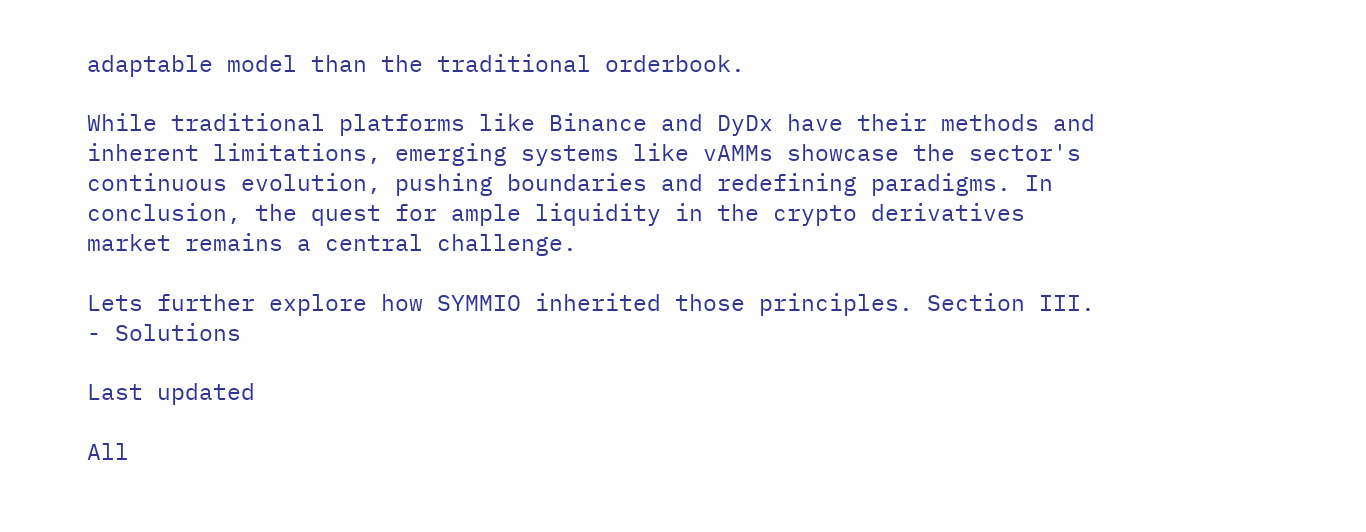adaptable model than the traditional orderbook.

While traditional platforms like Binance and DyDx have their methods and inherent limitations, emerging systems like vAMMs showcase the sector's continuous evolution, pushing boundaries and redefining paradigms. In conclusion, the quest for ample liquidity in the crypto derivatives market remains a central challenge.

Lets further explore how SYMMIO inherited those principles. Section III. - Solutions

Last updated

All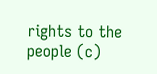rights to the people (c)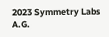2023 Symmetry Labs A.G.